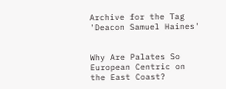Archive for the Tag 'Deacon Samuel Haines'


Why Are Palates So European Centric on the East Coast?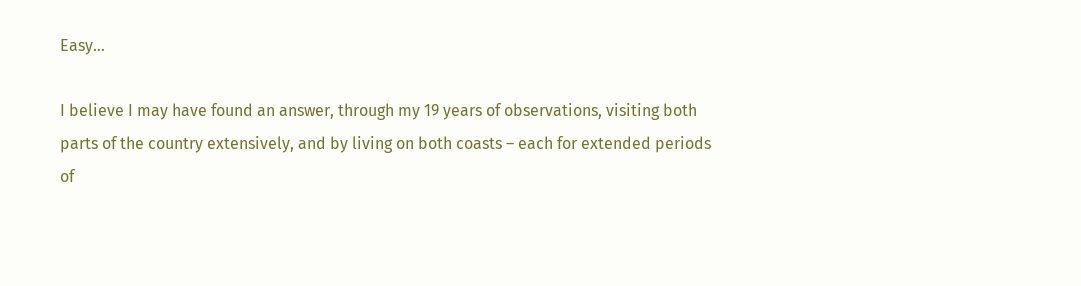Easy…

I believe I may have found an answer, through my 19 years of observations, visiting both parts of the country extensively, and by living on both coasts – each for extended periods of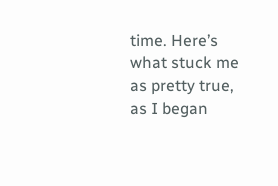time. Here’s what stuck me as pretty true, as I began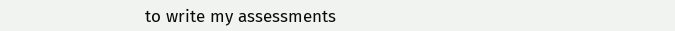to write my assessments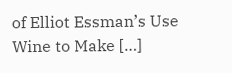of Elliot Essman’s Use Wine to Make […]